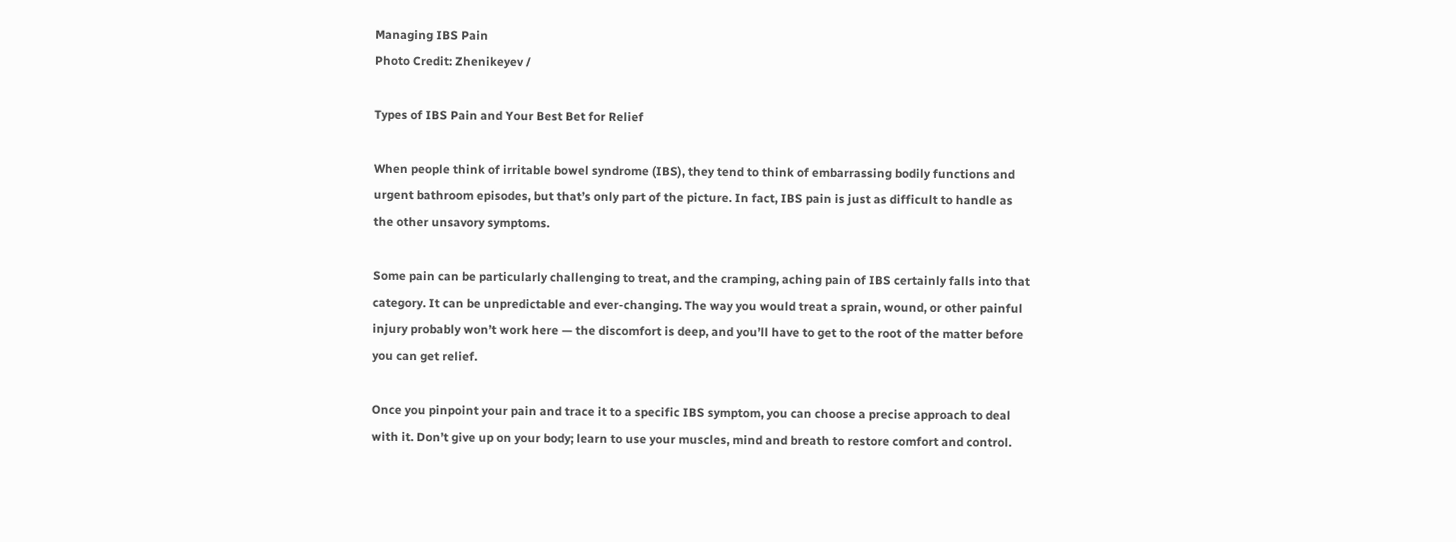Managing IBS Pain
Photo Credit: Zhenikeyev /

Types of IBS Pain and Your Best Bet for Relief

When people think of irritable bowel syndrome (IBS), they tend to think of embarrassing bodily functions and urgent bathroom episodes, but that’s only part of the picture. In fact, IBS pain is just as difficult to handle as the other unsavory symptoms.

Some pain can be particularly challenging to treat, and the cramping, aching pain of IBS certainly falls into that category. It can be unpredictable and ever-changing. The way you would treat a sprain, wound, or other painful injury probably won’t work here — the discomfort is deep, and you’ll have to get to the root of the matter before you can get relief.

Once you pinpoint your pain and trace it to a specific IBS symptom, you can choose a precise approach to deal with it. Don’t give up on your body; learn to use your muscles, mind and breath to restore comfort and control.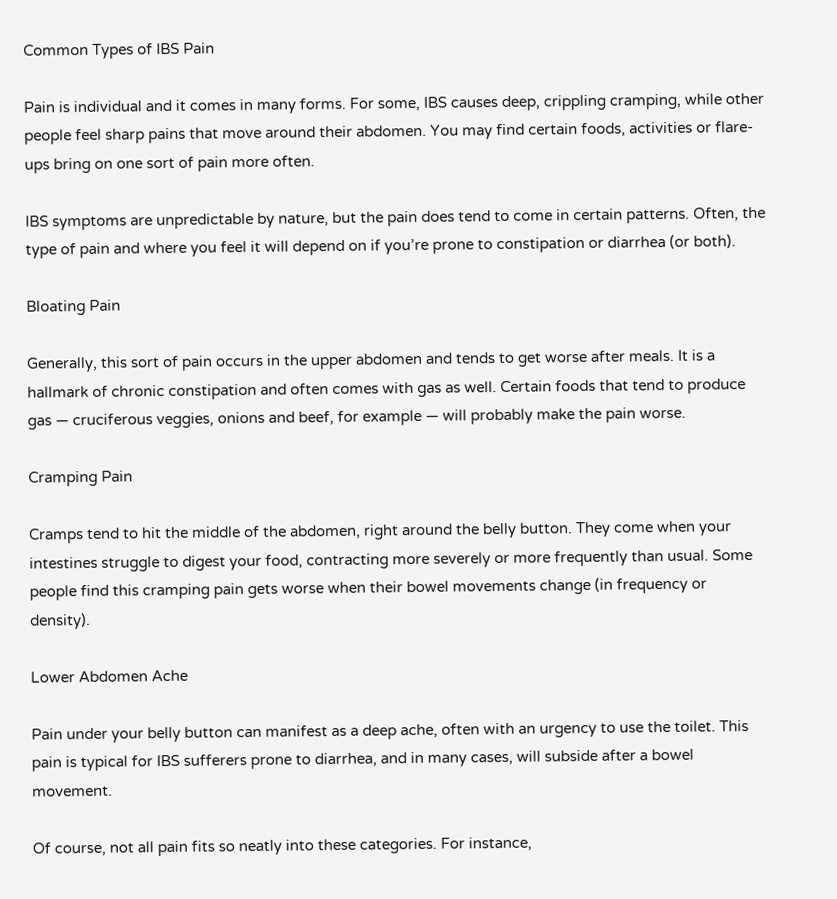Common Types of IBS Pain

Pain is individual and it comes in many forms. For some, IBS causes deep, crippling cramping, while other people feel sharp pains that move around their abdomen. You may find certain foods, activities or flare-ups bring on one sort of pain more often.

IBS symptoms are unpredictable by nature, but the pain does tend to come in certain patterns. Often, the type of pain and where you feel it will depend on if you’re prone to constipation or diarrhea (or both).

Bloating Pain

Generally, this sort of pain occurs in the upper abdomen and tends to get worse after meals. It is a hallmark of chronic constipation and often comes with gas as well. Certain foods that tend to produce gas — cruciferous veggies, onions and beef, for example — will probably make the pain worse.

Cramping Pain

Cramps tend to hit the middle of the abdomen, right around the belly button. They come when your intestines struggle to digest your food, contracting more severely or more frequently than usual. Some people find this cramping pain gets worse when their bowel movements change (in frequency or density).

Lower Abdomen Ache

Pain under your belly button can manifest as a deep ache, often with an urgency to use the toilet. This pain is typical for IBS sufferers prone to diarrhea, and in many cases, will subside after a bowel movement.

Of course, not all pain fits so neatly into these categories. For instance,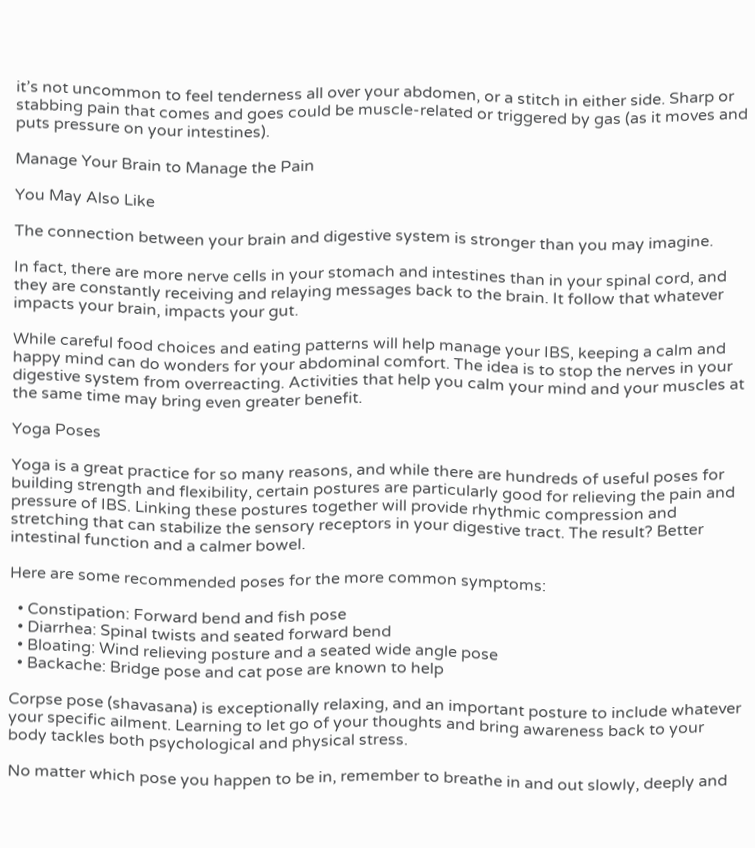it’s not uncommon to feel tenderness all over your abdomen, or a stitch in either side. Sharp or stabbing pain that comes and goes could be muscle-related or triggered by gas (as it moves and puts pressure on your intestines).

Manage Your Brain to Manage the Pain

You May Also Like

The connection between your brain and digestive system is stronger than you may imagine.

In fact, there are more nerve cells in your stomach and intestines than in your spinal cord, and they are constantly receiving and relaying messages back to the brain. It follow that whatever impacts your brain, impacts your gut.

While careful food choices and eating patterns will help manage your IBS, keeping a calm and happy mind can do wonders for your abdominal comfort. The idea is to stop the nerves in your digestive system from overreacting. Activities that help you calm your mind and your muscles at the same time may bring even greater benefit.

Yoga Poses

Yoga is a great practice for so many reasons, and while there are hundreds of useful poses for building strength and flexibility, certain postures are particularly good for relieving the pain and pressure of IBS. Linking these postures together will provide rhythmic compression and stretching that can stabilize the sensory receptors in your digestive tract. The result? Better intestinal function and a calmer bowel.

Here are some recommended poses for the more common symptoms:

  • Constipation: Forward bend and fish pose
  • Diarrhea: Spinal twists and seated forward bend
  • Bloating: Wind relieving posture and a seated wide angle pose
  • Backache: Bridge pose and cat pose are known to help

Corpse pose (shavasana) is exceptionally relaxing, and an important posture to include whatever your specific ailment. Learning to let go of your thoughts and bring awareness back to your body tackles both psychological and physical stress.

No matter which pose you happen to be in, remember to breathe in and out slowly, deeply and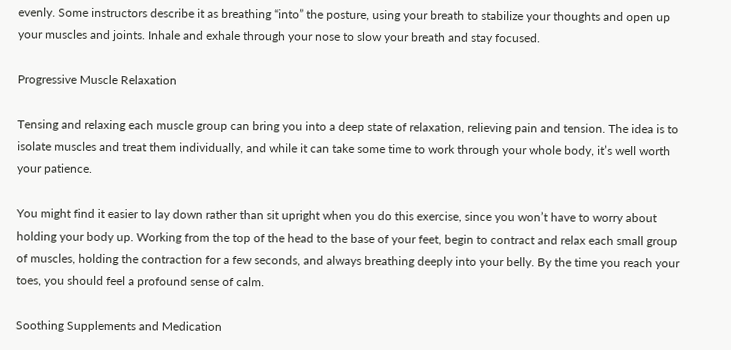evenly. Some instructors describe it as breathing “into” the posture, using your breath to stabilize your thoughts and open up your muscles and joints. Inhale and exhale through your nose to slow your breath and stay focused.

Progressive Muscle Relaxation

Tensing and relaxing each muscle group can bring you into a deep state of relaxation, relieving pain and tension. The idea is to isolate muscles and treat them individually, and while it can take some time to work through your whole body, it’s well worth your patience.

You might find it easier to lay down rather than sit upright when you do this exercise, since you won’t have to worry about holding your body up. Working from the top of the head to the base of your feet, begin to contract and relax each small group of muscles, holding the contraction for a few seconds, and always breathing deeply into your belly. By the time you reach your toes, you should feel a profound sense of calm.

Soothing Supplements and Medication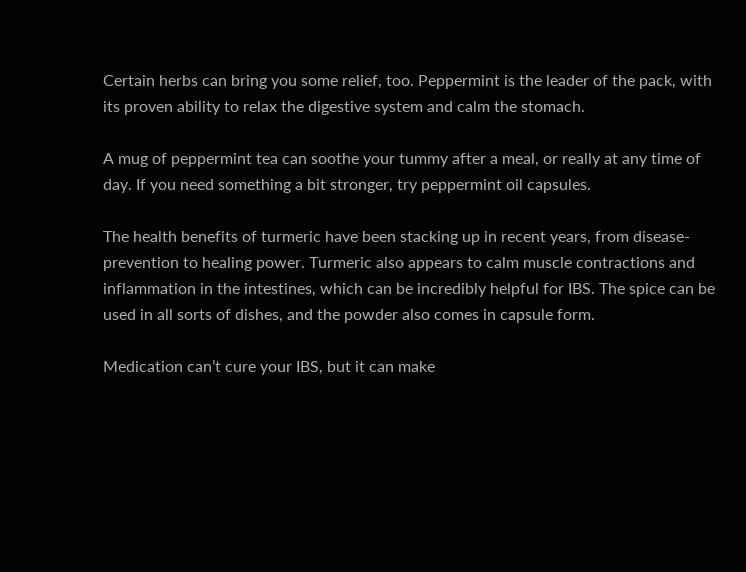Certain herbs can bring you some relief, too. Peppermint is the leader of the pack, with its proven ability to relax the digestive system and calm the stomach.

A mug of peppermint tea can soothe your tummy after a meal, or really at any time of day. If you need something a bit stronger, try peppermint oil capsules.

The health benefits of turmeric have been stacking up in recent years, from disease-prevention to healing power. Turmeric also appears to calm muscle contractions and inflammation in the intestines, which can be incredibly helpful for IBS. The spice can be used in all sorts of dishes, and the powder also comes in capsule form.

Medication can’t cure your IBS, but it can make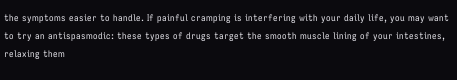the symptoms easier to handle. If painful cramping is interfering with your daily life, you may want to try an antispasmodic: these types of drugs target the smooth muscle lining of your intestines, relaxing them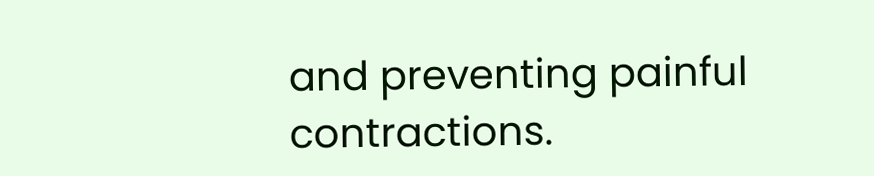and preventing painful contractions.